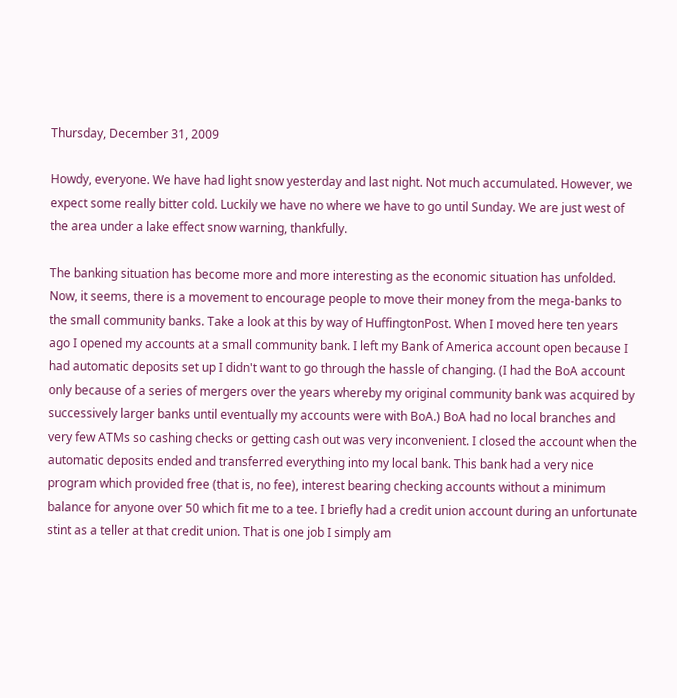Thursday, December 31, 2009

Howdy, everyone. We have had light snow yesterday and last night. Not much accumulated. However, we expect some really bitter cold. Luckily we have no where we have to go until Sunday. We are just west of the area under a lake effect snow warning, thankfully.

The banking situation has become more and more interesting as the economic situation has unfolded. Now, it seems, there is a movement to encourage people to move their money from the mega-banks to the small community banks. Take a look at this by way of HuffingtonPost. When I moved here ten years ago I opened my accounts at a small community bank. I left my Bank of America account open because I had automatic deposits set up I didn't want to go through the hassle of changing. (I had the BoA account only because of a series of mergers over the years whereby my original community bank was acquired by successively larger banks until eventually my accounts were with BoA.) BoA had no local branches and very few ATMs so cashing checks or getting cash out was very inconvenient. I closed the account when the automatic deposits ended and transferred everything into my local bank. This bank had a very nice program which provided free (that is, no fee), interest bearing checking accounts without a minimum balance for anyone over 50 which fit me to a tee. I briefly had a credit union account during an unfortunate stint as a teller at that credit union. That is one job I simply am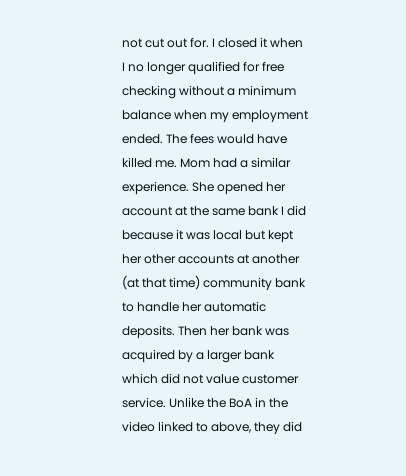not cut out for. I closed it when I no longer qualified for free checking without a minimum balance when my employment ended. The fees would have killed me. Mom had a similar experience. She opened her account at the same bank I did because it was local but kept her other accounts at another (at that time) community bank to handle her automatic deposits. Then her bank was acquired by a larger bank which did not value customer service. Unlike the BoA in the video linked to above, they did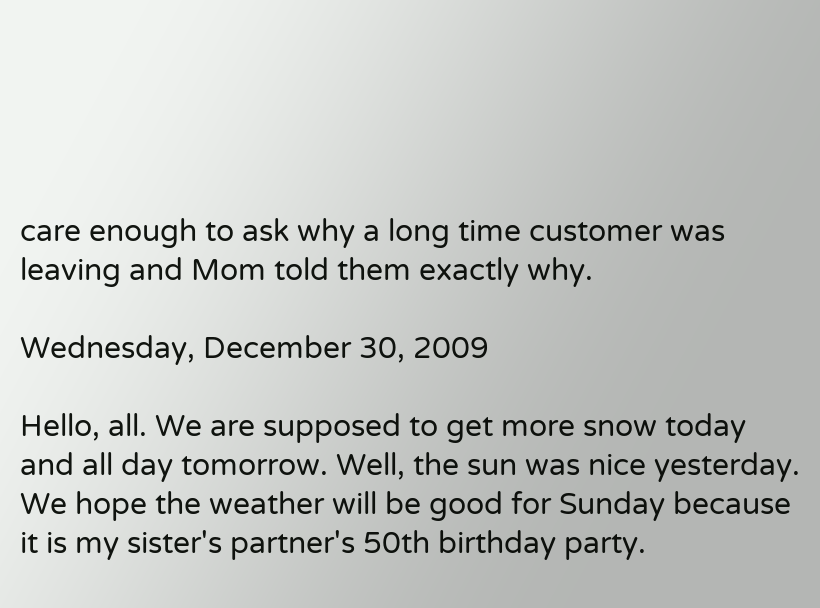care enough to ask why a long time customer was leaving and Mom told them exactly why.

Wednesday, December 30, 2009

Hello, all. We are supposed to get more snow today and all day tomorrow. Well, the sun was nice yesterday. We hope the weather will be good for Sunday because it is my sister's partner's 50th birthday party.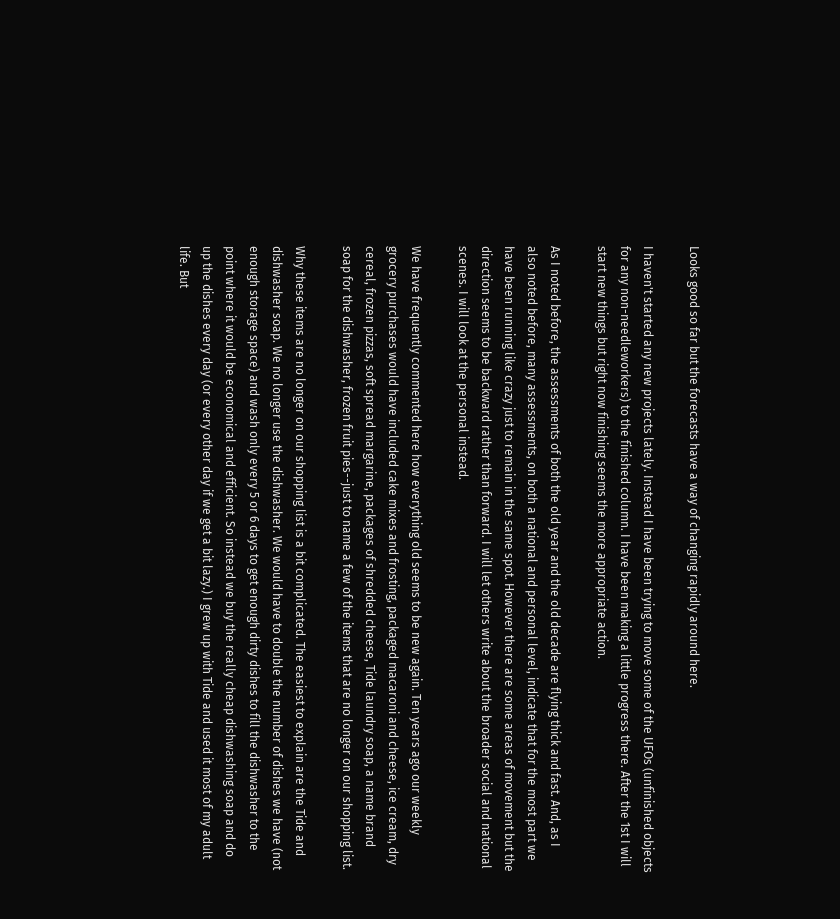Looks good so far but the forecasts have a way of changing rapidly around here.

I haven't started any new projects lately. Instead I have been trying to move some of the UFOs (unfinished objects for any non-needleworkers) to the finished column. I have been making a little progress there. After the 1st I will start new things but right now finishing seems the more appropriate action.

As I noted before, the assessments of both the old year and the old decade are flying thick and fast. And, as I also noted before, many assessments, on both a national and personal level, indicate that for the most part we have been running like crazy just to remain in the same spot. However there are some areas of movement but the direction seems to be backward rather than forward. I will let others write about the broader social and national scenes. I will look at the personal instead.

We have frequently commented here how everything old seems to be new again. Ten years ago our weekly grocery purchases would have included cake mixes and frosting, packaged macaroni and cheese, ice cream, dry cereal, frozen pizzas, soft spread margarine, packages of shredded cheese, Tide laundry soap, a name brand soap for the dishwasher, frozen fruit pies--just to name a few of the items that are no longer on our shopping list.

Why these items are no longer on our shopping list is a bit complicated. The easiest to explain are the Tide and dishwasher soap. We no longer use the dishwasher. We would have to double the number of dishes we have (not enough storage space) and wash only every 5 or 6 days to get enough dirty dishes to fill the dishwasher to the point where it would be economical and efficient. So instead we buy the really cheap dishwashing soap and do up the dishes every day (or every other day if we get a bit lazy.) I grew up with Tide and used it most of my adult life. But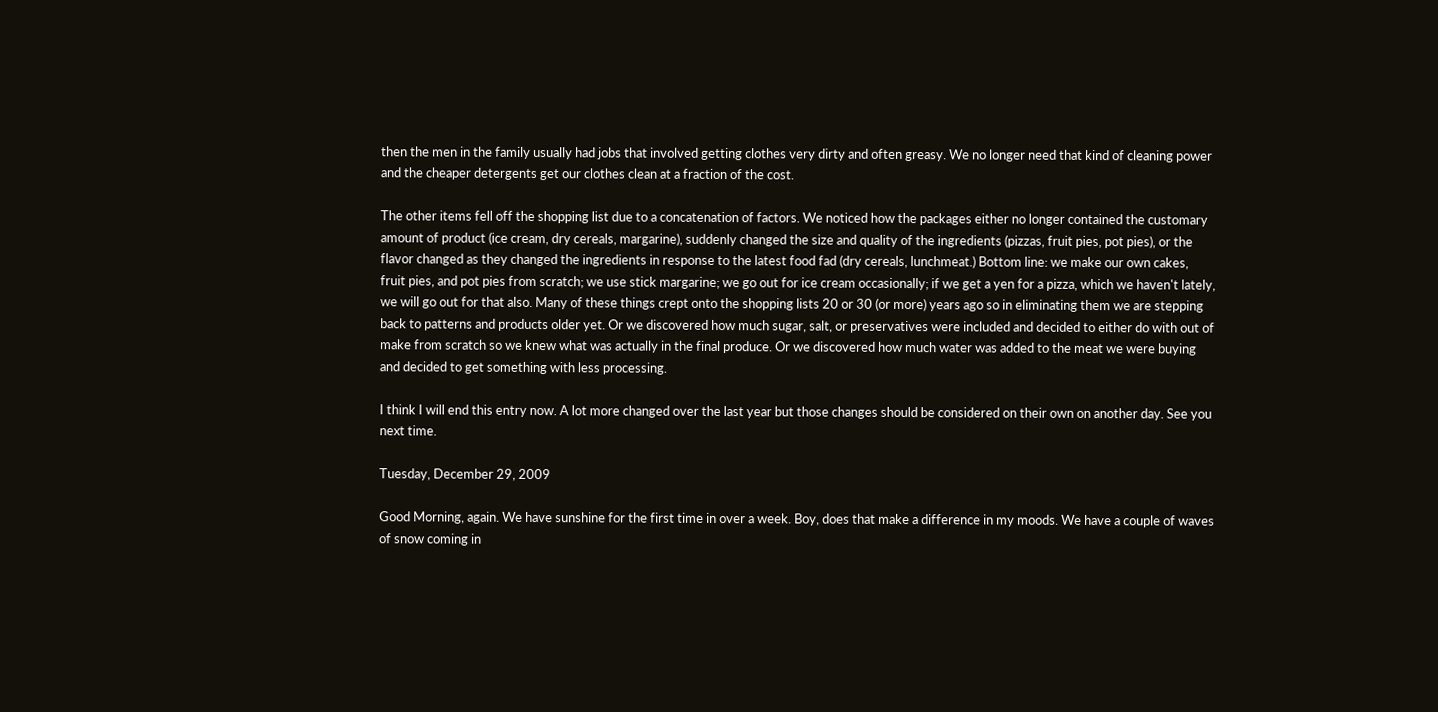then the men in the family usually had jobs that involved getting clothes very dirty and often greasy. We no longer need that kind of cleaning power and the cheaper detergents get our clothes clean at a fraction of the cost.

The other items fell off the shopping list due to a concatenation of factors. We noticed how the packages either no longer contained the customary amount of product (ice cream, dry cereals, margarine), suddenly changed the size and quality of the ingredients (pizzas, fruit pies, pot pies), or the flavor changed as they changed the ingredients in response to the latest food fad (dry cereals, lunchmeat.) Bottom line: we make our own cakes, fruit pies, and pot pies from scratch; we use stick margarine; we go out for ice cream occasionally; if we get a yen for a pizza, which we haven't lately, we will go out for that also. Many of these things crept onto the shopping lists 20 or 30 (or more) years ago so in eliminating them we are stepping back to patterns and products older yet. Or we discovered how much sugar, salt, or preservatives were included and decided to either do with out of make from scratch so we knew what was actually in the final produce. Or we discovered how much water was added to the meat we were buying and decided to get something with less processing.

I think I will end this entry now. A lot more changed over the last year but those changes should be considered on their own on another day. See you next time.

Tuesday, December 29, 2009

Good Morning, again. We have sunshine for the first time in over a week. Boy, does that make a difference in my moods. We have a couple of waves of snow coming in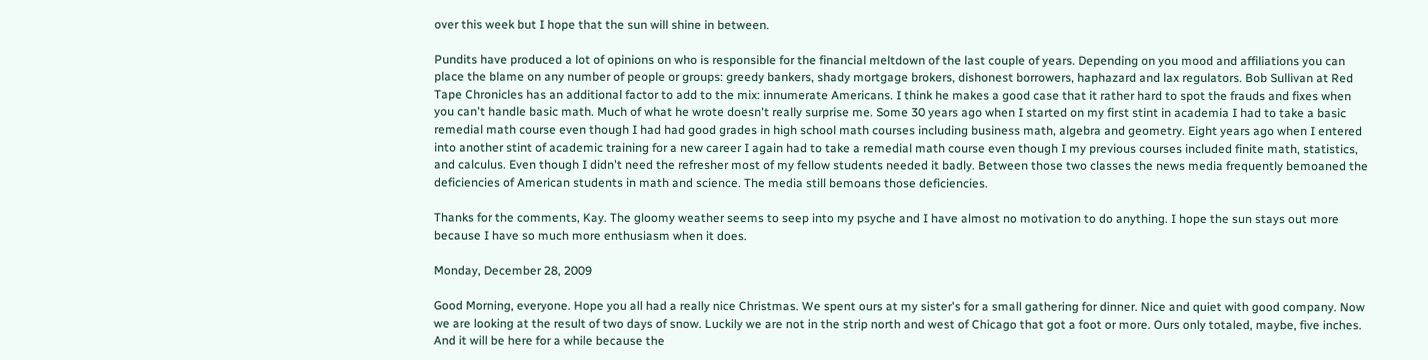over this week but I hope that the sun will shine in between.

Pundits have produced a lot of opinions on who is responsible for the financial meltdown of the last couple of years. Depending on you mood and affiliations you can place the blame on any number of people or groups: greedy bankers, shady mortgage brokers, dishonest borrowers, haphazard and lax regulators. Bob Sullivan at Red Tape Chronicles has an additional factor to add to the mix: innumerate Americans. I think he makes a good case that it rather hard to spot the frauds and fixes when you can't handle basic math. Much of what he wrote doesn't really surprise me. Some 30 years ago when I started on my first stint in academia I had to take a basic remedial math course even though I had had good grades in high school math courses including business math, algebra and geometry. Eight years ago when I entered into another stint of academic training for a new career I again had to take a remedial math course even though I my previous courses included finite math, statistics, and calculus. Even though I didn't need the refresher most of my fellow students needed it badly. Between those two classes the news media frequently bemoaned the deficiencies of American students in math and science. The media still bemoans those deficiencies.

Thanks for the comments, Kay. The gloomy weather seems to seep into my psyche and I have almost no motivation to do anything. I hope the sun stays out more because I have so much more enthusiasm when it does.

Monday, December 28, 2009

Good Morning, everyone. Hope you all had a really nice Christmas. We spent ours at my sister's for a small gathering for dinner. Nice and quiet with good company. Now we are looking at the result of two days of snow. Luckily we are not in the strip north and west of Chicago that got a foot or more. Ours only totaled, maybe, five inches. And it will be here for a while because the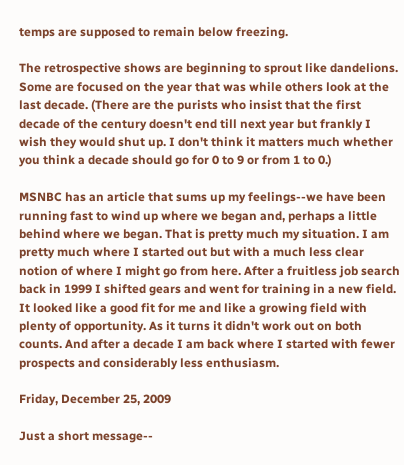temps are supposed to remain below freezing.

The retrospective shows are beginning to sprout like dandelions. Some are focused on the year that was while others look at the last decade. (There are the purists who insist that the first decade of the century doesn't end till next year but frankly I wish they would shut up. I don't think it matters much whether you think a decade should go for 0 to 9 or from 1 to 0.)

MSNBC has an article that sums up my feelings--we have been running fast to wind up where we began and, perhaps a little behind where we began. That is pretty much my situation. I am pretty much where I started out but with a much less clear notion of where I might go from here. After a fruitless job search back in 1999 I shifted gears and went for training in a new field. It looked like a good fit for me and like a growing field with plenty of opportunity. As it turns it didn't work out on both counts. And after a decade I am back where I started with fewer prospects and considerably less enthusiasm.

Friday, December 25, 2009

Just a short message--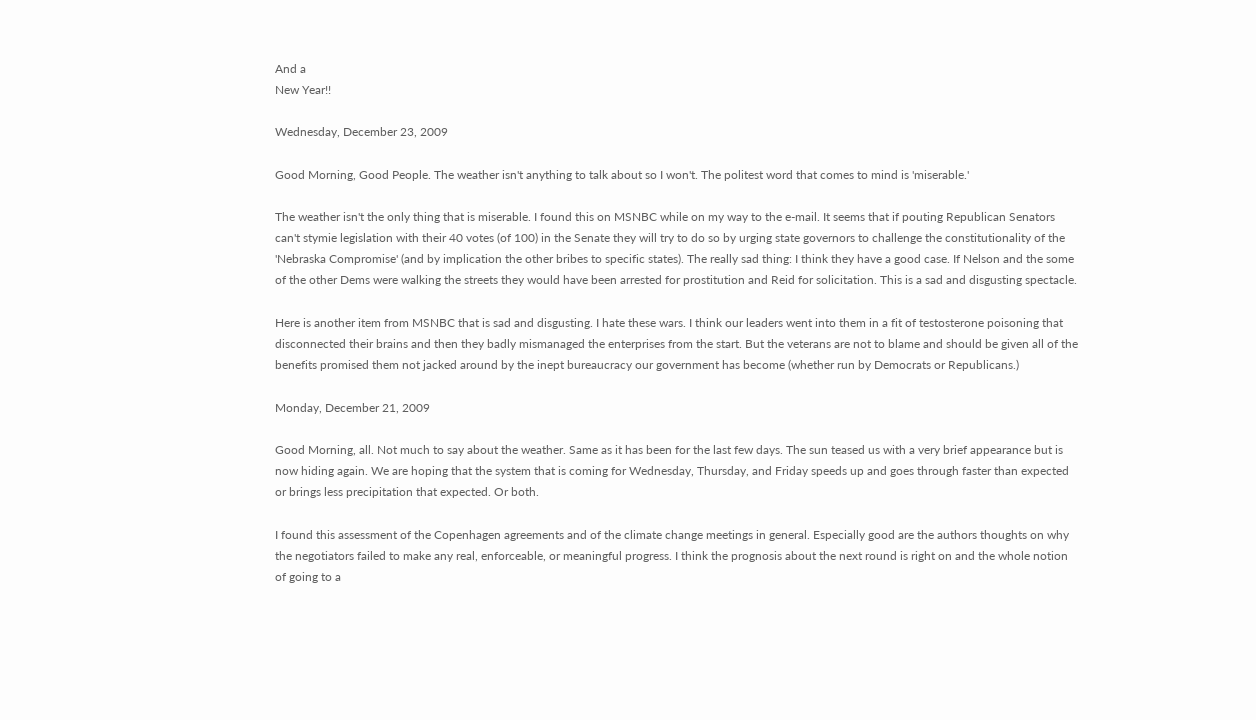And a
New Year!!

Wednesday, December 23, 2009

Good Morning, Good People. The weather isn't anything to talk about so I won't. The politest word that comes to mind is 'miserable.'

The weather isn't the only thing that is miserable. I found this on MSNBC while on my way to the e-mail. It seems that if pouting Republican Senators can't stymie legislation with their 40 votes (of 100) in the Senate they will try to do so by urging state governors to challenge the constitutionality of the 'Nebraska Compromise' (and by implication the other bribes to specific states). The really sad thing: I think they have a good case. If Nelson and the some of the other Dems were walking the streets they would have been arrested for prostitution and Reid for solicitation. This is a sad and disgusting spectacle.

Here is another item from MSNBC that is sad and disgusting. I hate these wars. I think our leaders went into them in a fit of testosterone poisoning that disconnected their brains and then they badly mismanaged the enterprises from the start. But the veterans are not to blame and should be given all of the benefits promised them not jacked around by the inept bureaucracy our government has become (whether run by Democrats or Republicans.)

Monday, December 21, 2009

Good Morning, all. Not much to say about the weather. Same as it has been for the last few days. The sun teased us with a very brief appearance but is now hiding again. We are hoping that the system that is coming for Wednesday, Thursday, and Friday speeds up and goes through faster than expected or brings less precipitation that expected. Or both.

I found this assessment of the Copenhagen agreements and of the climate change meetings in general. Especially good are the authors thoughts on why the negotiators failed to make any real, enforceable, or meaningful progress. I think the prognosis about the next round is right on and the whole notion of going to a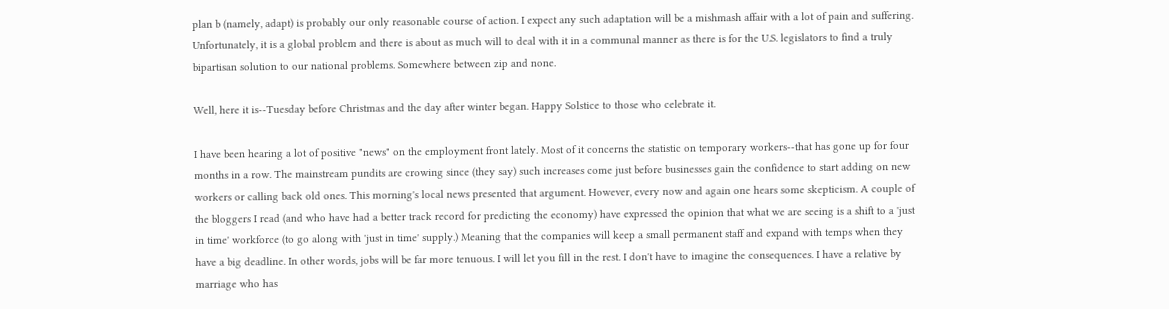plan b (namely, adapt) is probably our only reasonable course of action. I expect any such adaptation will be a mishmash affair with a lot of pain and suffering. Unfortunately, it is a global problem and there is about as much will to deal with it in a communal manner as there is for the U.S. legislators to find a truly bipartisan solution to our national problems. Somewhere between zip and none.

Well, here it is--Tuesday before Christmas and the day after winter began. Happy Solstice to those who celebrate it.

I have been hearing a lot of positive "news" on the employment front lately. Most of it concerns the statistic on temporary workers--that has gone up for four months in a row. The mainstream pundits are crowing since (they say) such increases come just before businesses gain the confidence to start adding on new workers or calling back old ones. This morning's local news presented that argument. However, every now and again one hears some skepticism. A couple of the bloggers I read (and who have had a better track record for predicting the economy) have expressed the opinion that what we are seeing is a shift to a 'just in time' workforce (to go along with 'just in time' supply.) Meaning that the companies will keep a small permanent staff and expand with temps when they have a big deadline. In other words, jobs will be far more tenuous. I will let you fill in the rest. I don't have to imagine the consequences. I have a relative by marriage who has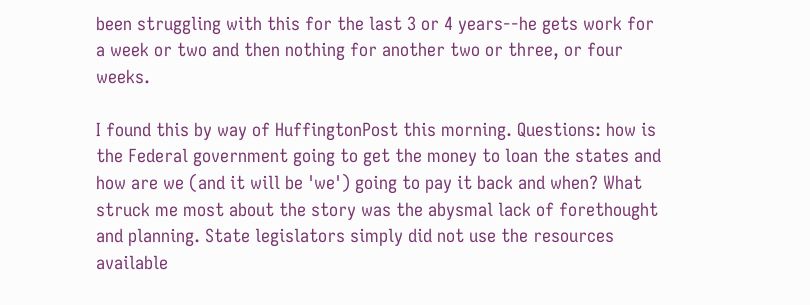been struggling with this for the last 3 or 4 years--he gets work for a week or two and then nothing for another two or three, or four weeks.

I found this by way of HuffingtonPost this morning. Questions: how is the Federal government going to get the money to loan the states and how are we (and it will be 'we') going to pay it back and when? What struck me most about the story was the abysmal lack of forethought and planning. State legislators simply did not use the resources available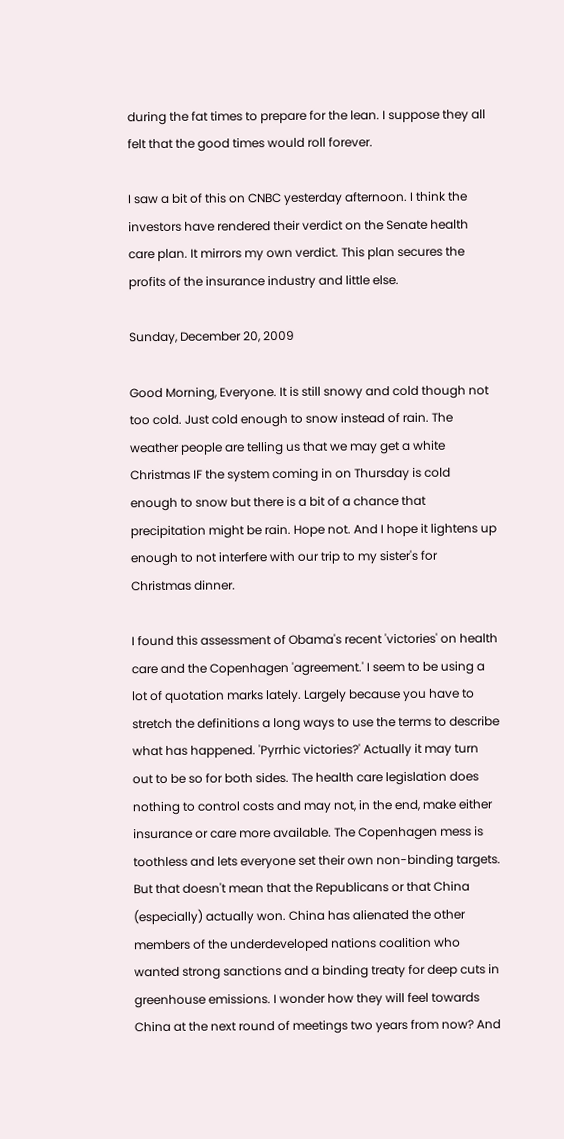during the fat times to prepare for the lean. I suppose they all felt that the good times would roll forever.

I saw a bit of this on CNBC yesterday afternoon. I think the investors have rendered their verdict on the Senate health care plan. It mirrors my own verdict. This plan secures the profits of the insurance industry and little else.

Sunday, December 20, 2009

Good Morning, Everyone. It is still snowy and cold though not too cold. Just cold enough to snow instead of rain. The weather people are telling us that we may get a white Christmas IF the system coming in on Thursday is cold enough to snow but there is a bit of a chance that precipitation might be rain. Hope not. And I hope it lightens up enough to not interfere with our trip to my sister's for Christmas dinner.

I found this assessment of Obama's recent 'victories' on health care and the Copenhagen 'agreement.' I seem to be using a lot of quotation marks lately. Largely because you have to stretch the definitions a long ways to use the terms to describe what has happened. 'Pyrrhic victories?' Actually it may turn out to be so for both sides. The health care legislation does nothing to control costs and may not, in the end, make either insurance or care more available. The Copenhagen mess is toothless and lets everyone set their own non-binding targets. But that doesn't mean that the Republicans or that China (especially) actually won. China has alienated the other members of the underdeveloped nations coalition who wanted strong sanctions and a binding treaty for deep cuts in greenhouse emissions. I wonder how they will feel towards China at the next round of meetings two years from now? And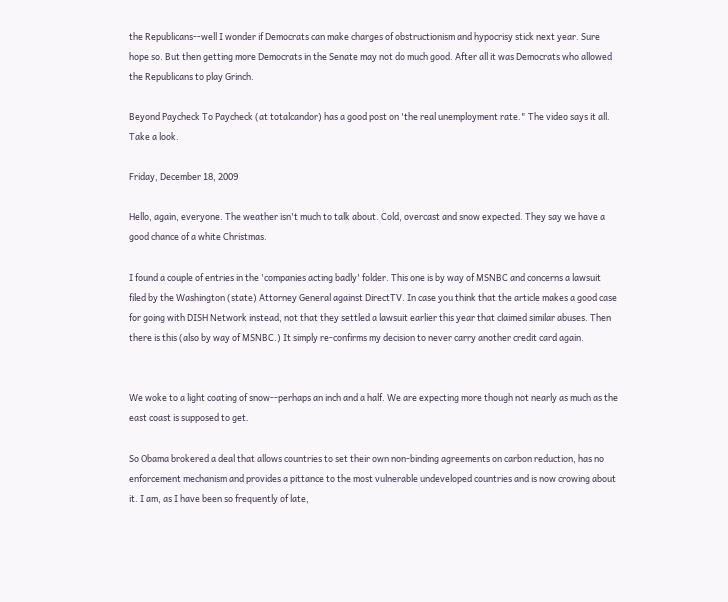the Republicans--well I wonder if Democrats can make charges of obstructionism and hypocrisy stick next year. Sure hope so. But then getting more Democrats in the Senate may not do much good. After all it was Democrats who allowed the Republicans to play Grinch.

Beyond Paycheck To Paycheck (at totalcandor) has a good post on 'the real unemployment rate." The video says it all. Take a look.

Friday, December 18, 2009

Hello, again, everyone. The weather isn't much to talk about. Cold, overcast and snow expected. They say we have a good chance of a white Christmas.

I found a couple of entries in the 'companies acting badly' folder. This one is by way of MSNBC and concerns a lawsuit filed by the Washington (state) Attorney General against DirectTV. In case you think that the article makes a good case for going with DISH Network instead, not that they settled a lawsuit earlier this year that claimed similar abuses. Then there is this (also by way of MSNBC.) It simply re-confirms my decision to never carry another credit card again.


We woke to a light coating of snow--perhaps an inch and a half. We are expecting more though not nearly as much as the east coast is supposed to get.

So Obama brokered a deal that allows countries to set their own non-binding agreements on carbon reduction, has no enforcement mechanism and provides a pittance to the most vulnerable undeveloped countries and is now crowing about it. I am, as I have been so frequently of late,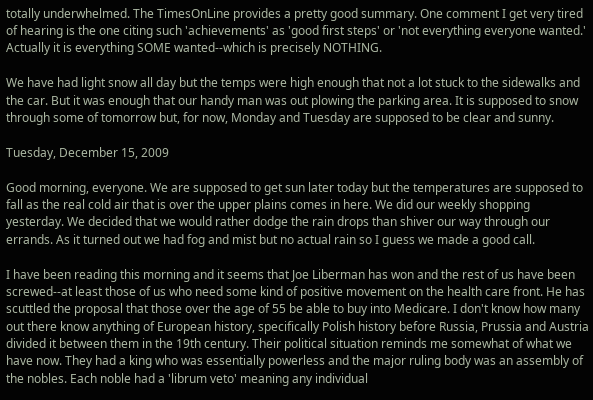totally underwhelmed. The TimesOnLine provides a pretty good summary. One comment I get very tired of hearing is the one citing such 'achievements' as 'good first steps' or 'not everything everyone wanted.' Actually it is everything SOME wanted--which is precisely NOTHING.

We have had light snow all day but the temps were high enough that not a lot stuck to the sidewalks and the car. But it was enough that our handy man was out plowing the parking area. It is supposed to snow through some of tomorrow but, for now, Monday and Tuesday are supposed to be clear and sunny.

Tuesday, December 15, 2009

Good morning, everyone. We are supposed to get sun later today but the temperatures are supposed to fall as the real cold air that is over the upper plains comes in here. We did our weekly shopping yesterday. We decided that we would rather dodge the rain drops than shiver our way through our errands. As it turned out we had fog and mist but no actual rain so I guess we made a good call.

I have been reading this morning and it seems that Joe Liberman has won and the rest of us have been screwed--at least those of us who need some kind of positive movement on the health care front. He has scuttled the proposal that those over the age of 55 be able to buy into Medicare. I don't know how many out there know anything of European history, specifically Polish history before Russia, Prussia and Austria divided it between them in the 19th century. Their political situation reminds me somewhat of what we have now. They had a king who was essentially powerless and the major ruling body was an assembly of the nobles. Each noble had a 'librum veto' meaning any individual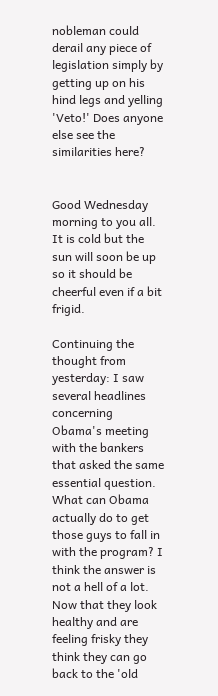nobleman could derail any piece of legislation simply by getting up on his hind legs and yelling 'Veto!' Does anyone else see the similarities here?


Good Wednesday morning to you all. It is cold but the sun will soon be up so it should be cheerful even if a bit frigid.

Continuing the thought from yesterday: I saw several headlines concerning Obama's meeting with the bankers that asked the same essential question. What can Obama actually do to get those guys to fall in with the program? I think the answer is not a hell of a lot. Now that they look healthy and are feeling frisky they think they can go back to the 'old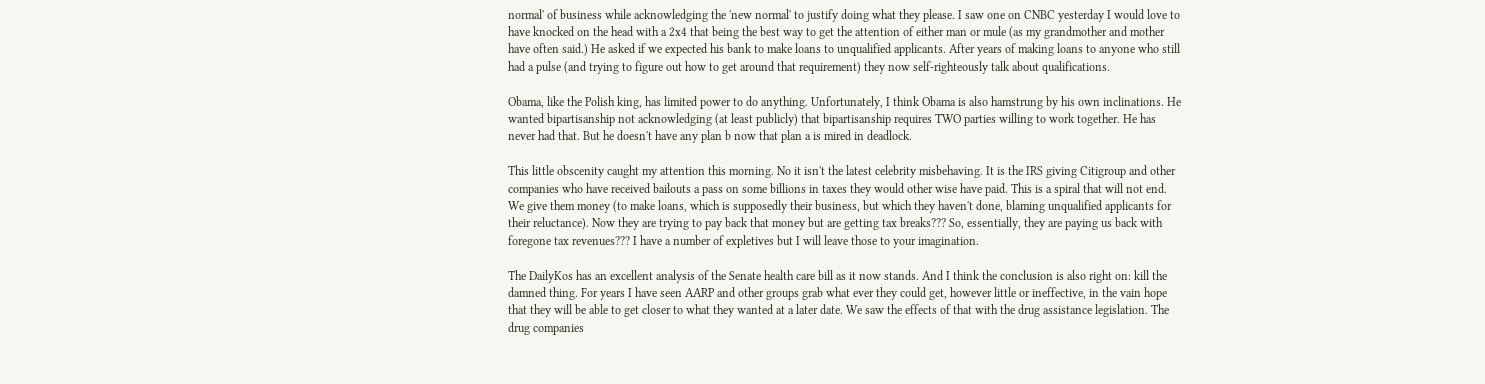normal' of business while acknowledging the 'new normal' to justify doing what they please. I saw one on CNBC yesterday I would love to have knocked on the head with a 2x4 that being the best way to get the attention of either man or mule (as my grandmother and mother have often said.) He asked if we expected his bank to make loans to unqualified applicants. After years of making loans to anyone who still had a pulse (and trying to figure out how to get around that requirement) they now self-righteously talk about qualifications.

Obama, like the Polish king, has limited power to do anything. Unfortunately, I think Obama is also hamstrung by his own inclinations. He wanted bipartisanship not acknowledging (at least publicly) that bipartisanship requires TWO parties willing to work together. He has never had that. But he doesn't have any plan b now that plan a is mired in deadlock.

This little obscenity caught my attention this morning. No it isn't the latest celebrity misbehaving. It is the IRS giving Citigroup and other companies who have received bailouts a pass on some billions in taxes they would other wise have paid. This is a spiral that will not end. We give them money (to make loans, which is supposedly their business, but which they haven't done, blaming unqualified applicants for their reluctance). Now they are trying to pay back that money but are getting tax breaks??? So, essentially, they are paying us back with foregone tax revenues??? I have a number of expletives but I will leave those to your imagination.

The DailyKos has an excellent analysis of the Senate health care bill as it now stands. And I think the conclusion is also right on: kill the damned thing. For years I have seen AARP and other groups grab what ever they could get, however little or ineffective, in the vain hope that they will be able to get closer to what they wanted at a later date. We saw the effects of that with the drug assistance legislation. The drug companies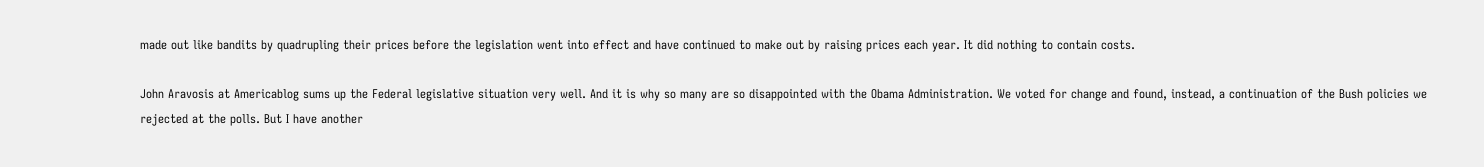made out like bandits by quadrupling their prices before the legislation went into effect and have continued to make out by raising prices each year. It did nothing to contain costs.

John Aravosis at Americablog sums up the Federal legislative situation very well. And it is why so many are so disappointed with the Obama Administration. We voted for change and found, instead, a continuation of the Bush policies we rejected at the polls. But I have another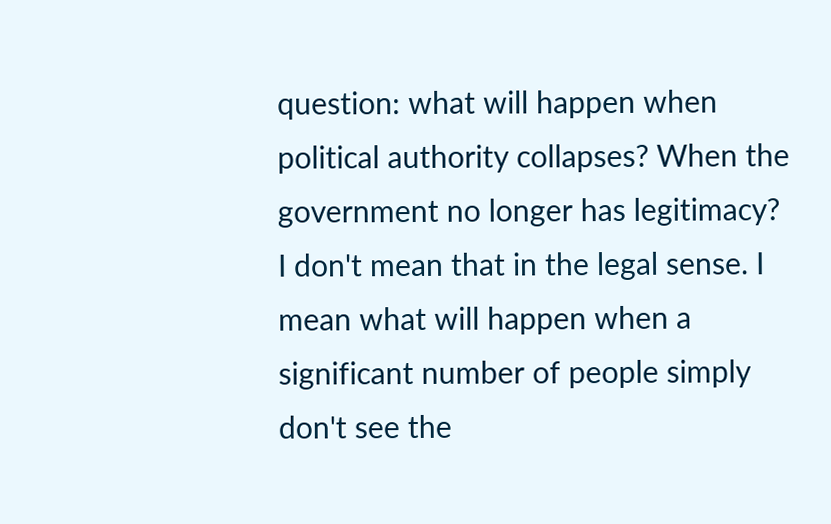question: what will happen when political authority collapses? When the government no longer has legitimacy? I don't mean that in the legal sense. I mean what will happen when a significant number of people simply don't see the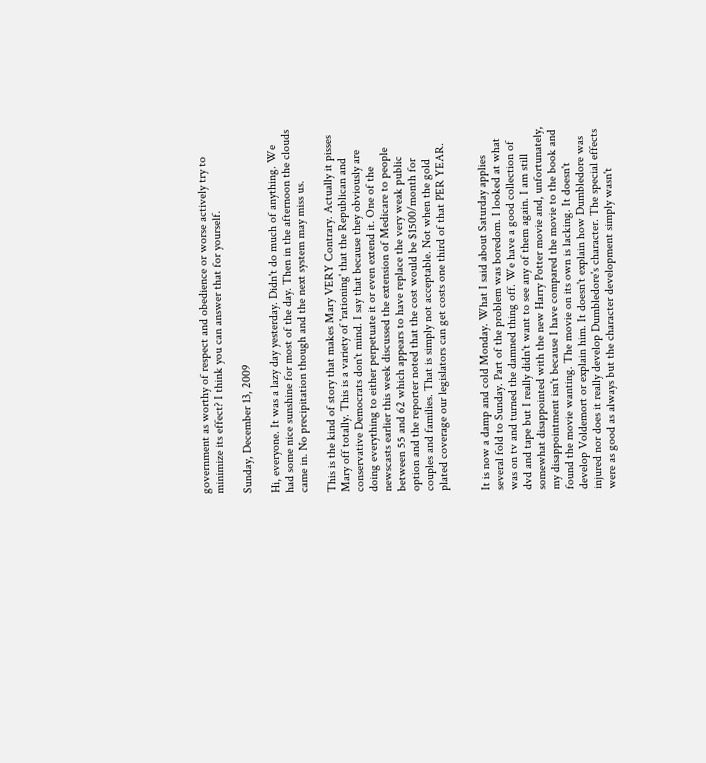government as worthy of respect and obedience or worse actively try to minimize its effect? I think you can answer that for yourself.

Sunday, December 13, 2009

Hi, everyone. It was a lazy day yesterday. Didn't do much of anything. We had some nice sunshine for most of the day. Then in the afternoon the clouds came in. No precipitation though and the next system may miss us.

This is the kind of story that makes Mary VERY Contrary. Actually it pisses Mary off totally. This is a variety of 'rationing' that the Republican and conservative Democrats don't mind. I say that because they obviously are doing everything to either perpetuate it or even extend it. One of the newscasts earlier this week discussed the extension of Medicare to people between 55 and 62 which appears to have replace the very weak public option and the reporter noted that the cost would be $1500/month for couples and families. That is simply not acceptable. Not when the gold plated coverage our legislators can get costs one third of that PER YEAR.


It is now a damp and cold Monday. What I said about Saturday applies several fold to Sunday. Part of the problem was boredom. I looked at what was on tv and turned the damned thing off. We have a good collection of dvd and tape but I really didn't want to see any of them again. I am still somewhat disappointed with the new Harry Potter movie and, unfortunately, my disappointment isn't because I have compared the movie to the book and found the movie wanting. The movie on its own is lacking. It doesn't develop Voldemort or explain him. It doesn't explain how Dumbledore was injured nor does it really develop Dumbledore's character. The special effects were as good as always but the character development simply wasn't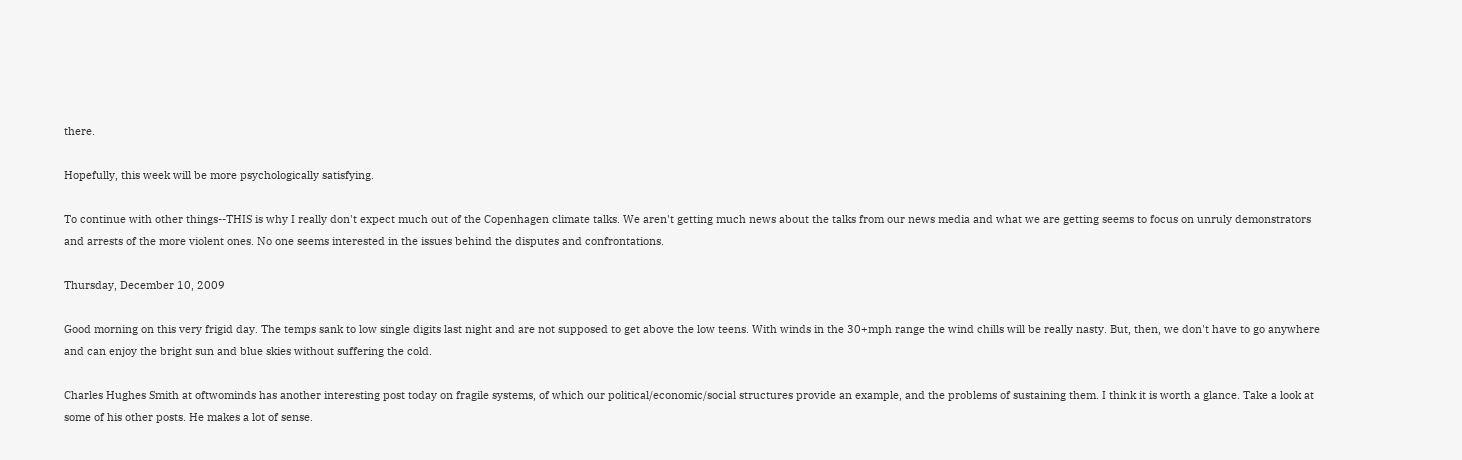there.

Hopefully, this week will be more psychologically satisfying.

To continue with other things--THIS is why I really don't expect much out of the Copenhagen climate talks. We aren't getting much news about the talks from our news media and what we are getting seems to focus on unruly demonstrators and arrests of the more violent ones. No one seems interested in the issues behind the disputes and confrontations.

Thursday, December 10, 2009

Good morning on this very frigid day. The temps sank to low single digits last night and are not supposed to get above the low teens. With winds in the 30+mph range the wind chills will be really nasty. But, then, we don't have to go anywhere and can enjoy the bright sun and blue skies without suffering the cold.

Charles Hughes Smith at oftwominds has another interesting post today on fragile systems, of which our political/economic/social structures provide an example, and the problems of sustaining them. I think it is worth a glance. Take a look at some of his other posts. He makes a lot of sense.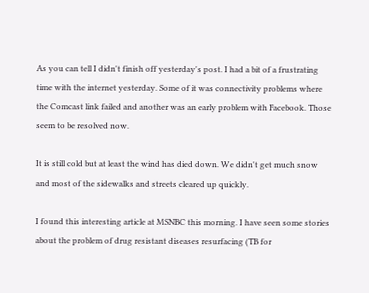As you can tell I didn't finish off yesterday's post. I had a bit of a frustrating time with the internet yesterday. Some of it was connectivity problems where the Comcast link failed and another was an early problem with Facebook. Those seem to be resolved now.

It is still cold but at least the wind has died down. We didn't get much snow and most of the sidewalks and streets cleared up quickly.

I found this interesting article at MSNBC this morning. I have seen some stories about the problem of drug resistant diseases resurfacing (TB for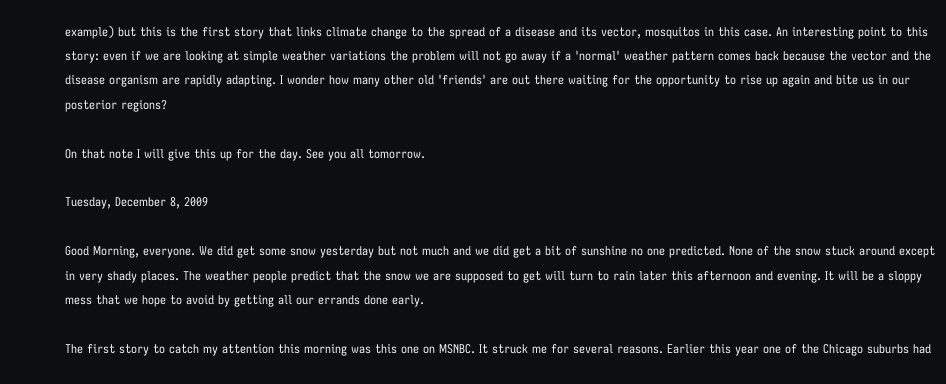example) but this is the first story that links climate change to the spread of a disease and its vector, mosquitos in this case. An interesting point to this story: even if we are looking at simple weather variations the problem will not go away if a 'normal' weather pattern comes back because the vector and the disease organism are rapidly adapting. I wonder how many other old 'friends' are out there waiting for the opportunity to rise up again and bite us in our posterior regions?

On that note I will give this up for the day. See you all tomorrow.

Tuesday, December 8, 2009

Good Morning, everyone. We did get some snow yesterday but not much and we did get a bit of sunshine no one predicted. None of the snow stuck around except in very shady places. The weather people predict that the snow we are supposed to get will turn to rain later this afternoon and evening. It will be a sloppy mess that we hope to avoid by getting all our errands done early.

The first story to catch my attention this morning was this one on MSNBC. It struck me for several reasons. Earlier this year one of the Chicago suburbs had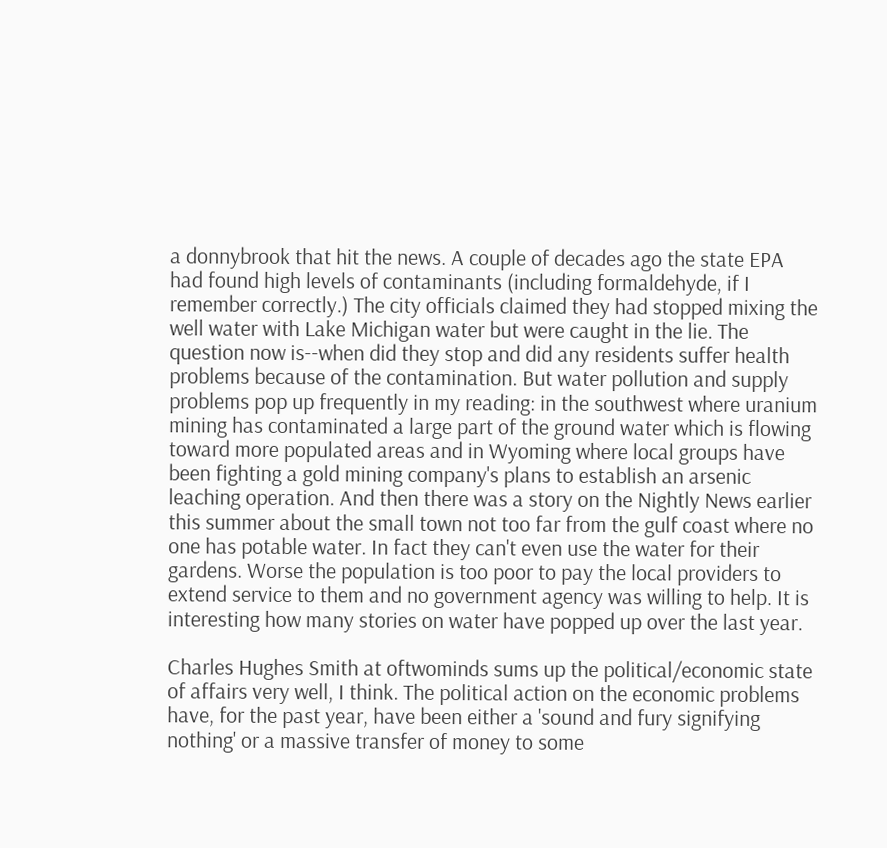a donnybrook that hit the news. A couple of decades ago the state EPA had found high levels of contaminants (including formaldehyde, if I remember correctly.) The city officials claimed they had stopped mixing the well water with Lake Michigan water but were caught in the lie. The question now is--when did they stop and did any residents suffer health problems because of the contamination. But water pollution and supply problems pop up frequently in my reading: in the southwest where uranium mining has contaminated a large part of the ground water which is flowing toward more populated areas and in Wyoming where local groups have been fighting a gold mining company's plans to establish an arsenic leaching operation. And then there was a story on the Nightly News earlier this summer about the small town not too far from the gulf coast where no one has potable water. In fact they can't even use the water for their gardens. Worse the population is too poor to pay the local providers to extend service to them and no government agency was willing to help. It is interesting how many stories on water have popped up over the last year.

Charles Hughes Smith at oftwominds sums up the political/economic state of affairs very well, I think. The political action on the economic problems have, for the past year, have been either a 'sound and fury signifying nothing' or a massive transfer of money to some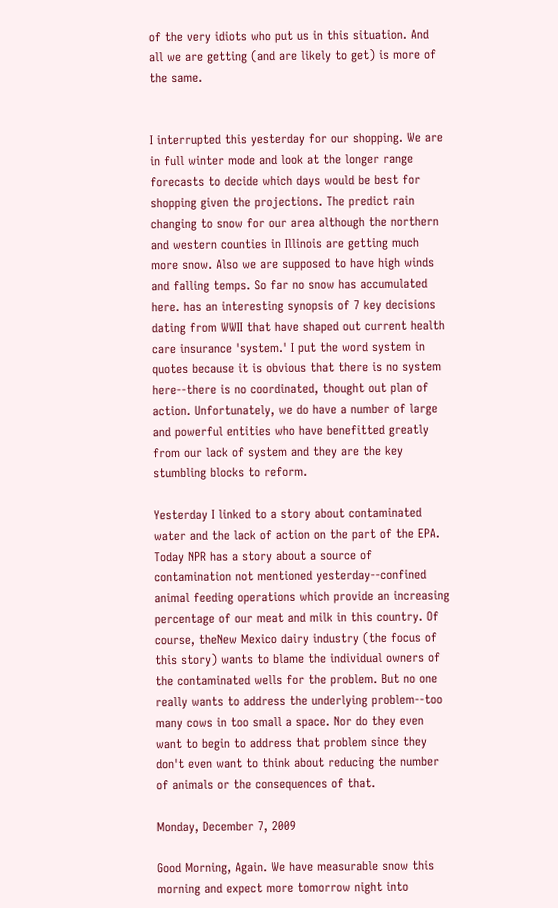of the very idiots who put us in this situation. And all we are getting (and are likely to get) is more of the same.


I interrupted this yesterday for our shopping. We are in full winter mode and look at the longer range forecasts to decide which days would be best for shopping given the projections. The predict rain changing to snow for our area although the northern and western counties in Illinois are getting much more snow. Also we are supposed to have high winds and falling temps. So far no snow has accumulated here. has an interesting synopsis of 7 key decisions dating from WWII that have shaped out current health care insurance 'system.' I put the word system in quotes because it is obvious that there is no system here--there is no coordinated, thought out plan of action. Unfortunately, we do have a number of large and powerful entities who have benefitted greatly from our lack of system and they are the key stumbling blocks to reform.

Yesterday I linked to a story about contaminated water and the lack of action on the part of the EPA. Today NPR has a story about a source of contamination not mentioned yesterday--confined animal feeding operations which provide an increasing percentage of our meat and milk in this country. Of course, theNew Mexico dairy industry (the focus of this story) wants to blame the individual owners of the contaminated wells for the problem. But no one really wants to address the underlying problem--too many cows in too small a space. Nor do they even want to begin to address that problem since they don't even want to think about reducing the number of animals or the consequences of that.

Monday, December 7, 2009

Good Morning, Again. We have measurable snow this morning and expect more tomorrow night into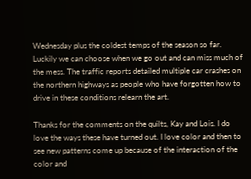Wednesday plus the coldest temps of the season so far. Luckily we can choose when we go out and can miss much of the mess. The traffic reports detailed multiple car crashes on the northern highways as people who have forgotten how to drive in these conditions relearn the art.

Thanks for the comments on the quilts, Kay and Lois. I do love the ways these have turned out. I love color and then to see new patterns come up because of the interaction of the color and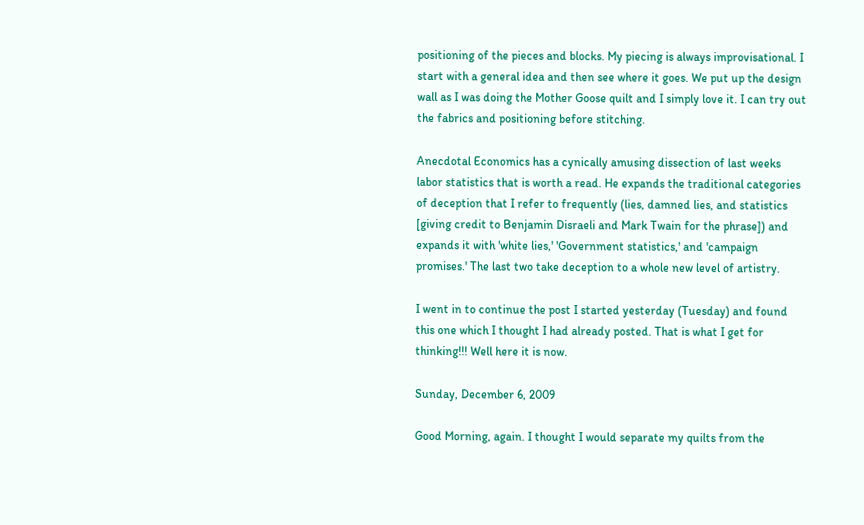positioning of the pieces and blocks. My piecing is always improvisational. I start with a general idea and then see where it goes. We put up the design wall as I was doing the Mother Goose quilt and I simply love it. I can try out the fabrics and positioning before stitching.

Anecdotal Economics has a cynically amusing dissection of last weeks labor statistics that is worth a read. He expands the traditional categories of deception that I refer to frequently (lies, damned lies, and statistics [giving credit to Benjamin Disraeli and Mark Twain for the phrase]) and expands it with 'white lies,' 'Government statistics,' and 'campaign promises.' The last two take deception to a whole new level of artistry.

I went in to continue the post I started yesterday (Tuesday) and found this one which I thought I had already posted. That is what I get for thinking!!! Well here it is now.

Sunday, December 6, 2009

Good Morning, again. I thought I would separate my quilts from the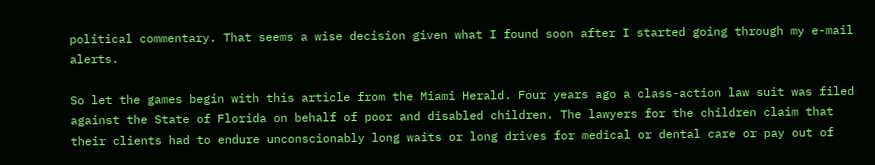political commentary. That seems a wise decision given what I found soon after I started going through my e-mail alerts.

So let the games begin with this article from the Miami Herald. Four years ago a class-action law suit was filed against the State of Florida on behalf of poor and disabled children. The lawyers for the children claim that their clients had to endure unconscionably long waits or long drives for medical or dental care or pay out of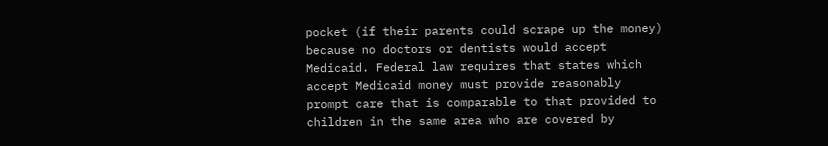pocket (if their parents could scrape up the money) because no doctors or dentists would accept Medicaid. Federal law requires that states which accept Medicaid money must provide reasonably prompt care that is comparable to that provided to children in the same area who are covered by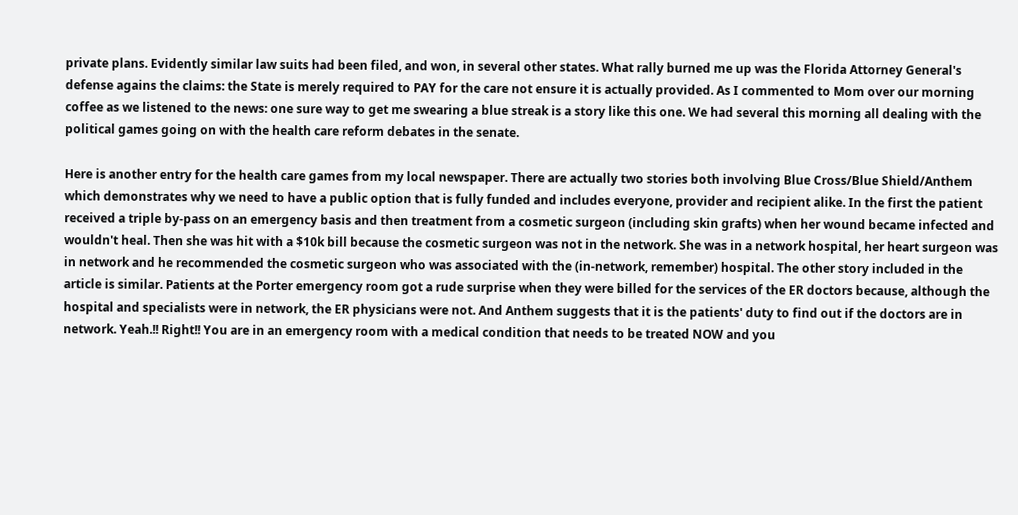private plans. Evidently similar law suits had been filed, and won, in several other states. What rally burned me up was the Florida Attorney General's defense agains the claims: the State is merely required to PAY for the care not ensure it is actually provided. As I commented to Mom over our morning coffee as we listened to the news: one sure way to get me swearing a blue streak is a story like this one. We had several this morning all dealing with the political games going on with the health care reform debates in the senate.

Here is another entry for the health care games from my local newspaper. There are actually two stories both involving Blue Cross/Blue Shield/Anthem which demonstrates why we need to have a public option that is fully funded and includes everyone, provider and recipient alike. In the first the patient received a triple by-pass on an emergency basis and then treatment from a cosmetic surgeon (including skin grafts) when her wound became infected and wouldn't heal. Then she was hit with a $10k bill because the cosmetic surgeon was not in the network. She was in a network hospital, her heart surgeon was in network and he recommended the cosmetic surgeon who was associated with the (in-network, remember) hospital. The other story included in the article is similar. Patients at the Porter emergency room got a rude surprise when they were billed for the services of the ER doctors because, although the hospital and specialists were in network, the ER physicians were not. And Anthem suggests that it is the patients' duty to find out if the doctors are in network. Yeah.!! Right!! You are in an emergency room with a medical condition that needs to be treated NOW and you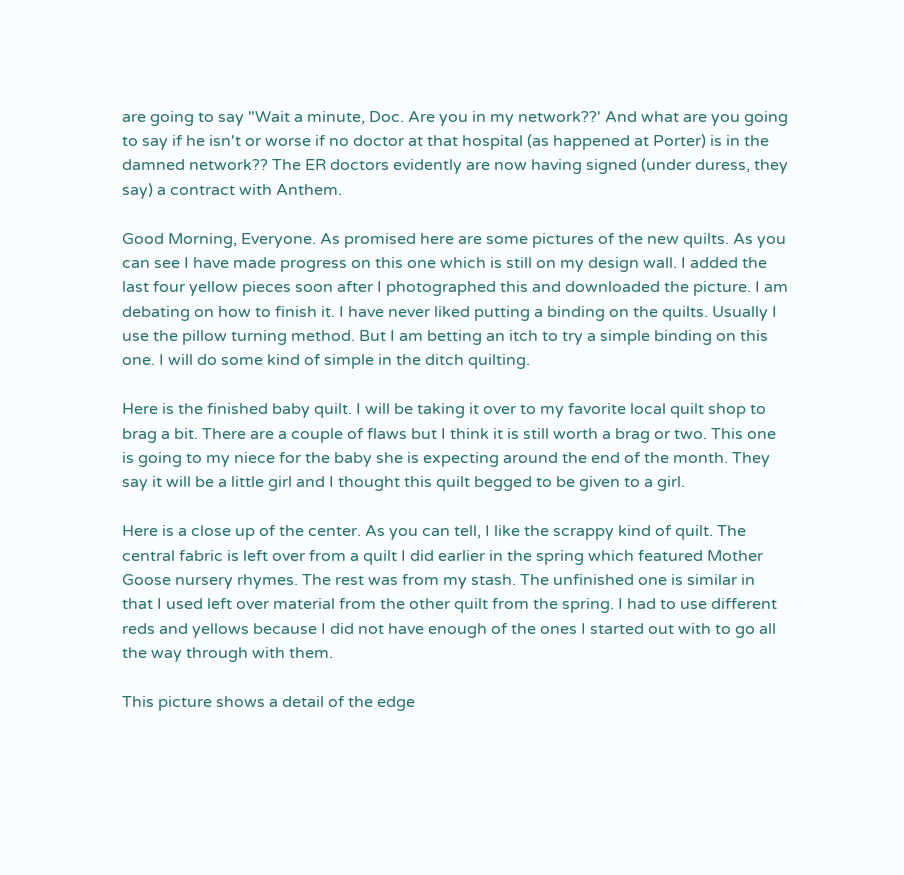are going to say "Wait a minute, Doc. Are you in my network??' And what are you going to say if he isn't or worse if no doctor at that hospital (as happened at Porter) is in the damned network?? The ER doctors evidently are now having signed (under duress, they say) a contract with Anthem.

Good Morning, Everyone. As promised here are some pictures of the new quilts. As you can see I have made progress on this one which is still on my design wall. I added the last four yellow pieces soon after I photographed this and downloaded the picture. I am debating on how to finish it. I have never liked putting a binding on the quilts. Usually I use the pillow turning method. But I am betting an itch to try a simple binding on this one. I will do some kind of simple in the ditch quilting.

Here is the finished baby quilt. I will be taking it over to my favorite local quilt shop to brag a bit. There are a couple of flaws but I think it is still worth a brag or two. This one is going to my niece for the baby she is expecting around the end of the month. They say it will be a little girl and I thought this quilt begged to be given to a girl.

Here is a close up of the center. As you can tell, I like the scrappy kind of quilt. The central fabric is left over from a quilt I did earlier in the spring which featured Mother Goose nursery rhymes. The rest was from my stash. The unfinished one is similar in that I used left over material from the other quilt from the spring. I had to use different reds and yellows because I did not have enough of the ones I started out with to go all the way through with them.

This picture shows a detail of the edge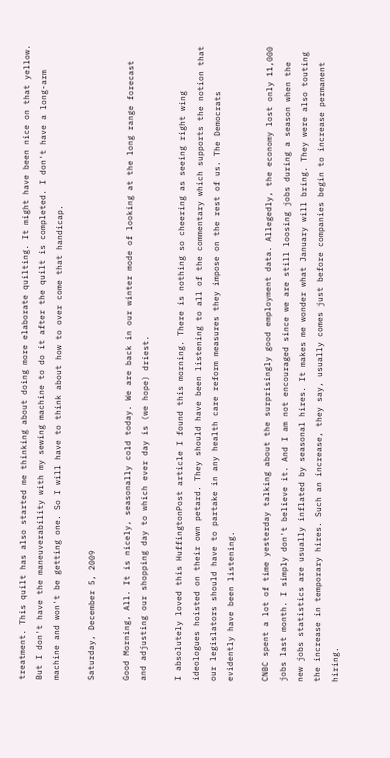treatment. This quilt has also started me thinking about doing more elaborate quilting. It might have been nice on that yellow. But I don't have the maneuverability with my sewing machine to do it after the quilt is completed. I don't have a long-arm machine and won't be getting one. So I will have to think about how to over come that handicap.

Saturday, December 5, 2009

Good Morning, All. It is nicely, seasonally cold today. We are back in our winter mode of looking at the long range forecast and adjusting our shopping day to which ever day is (we hope) driest.

I absolutely loved this HuffingtonPost article I found this morning. There is nothing so cheering as seeing right wing ideologues hoisted on their own petard. They should have been listening to all of the commentary which supports the notion that our legislators should have to partake in any health care reform measures they impose on the rest of us. The Democrats evidently have been listening.

CNBC spent a lot of time yesterday talking about the surprisingly good employment data. Allegedly, the economy lost only 11,000 jobs last month. I simply don't believe it. And I am not encouraged since we are still loosing jobs during a season when the new jobs statistics are usually inflated by seasonal hires. It makes me wonder what January will bring. They were also touting the increase in temporary hires. Such an increase, they say, usually comes just before companies begin to increase permanent hiring.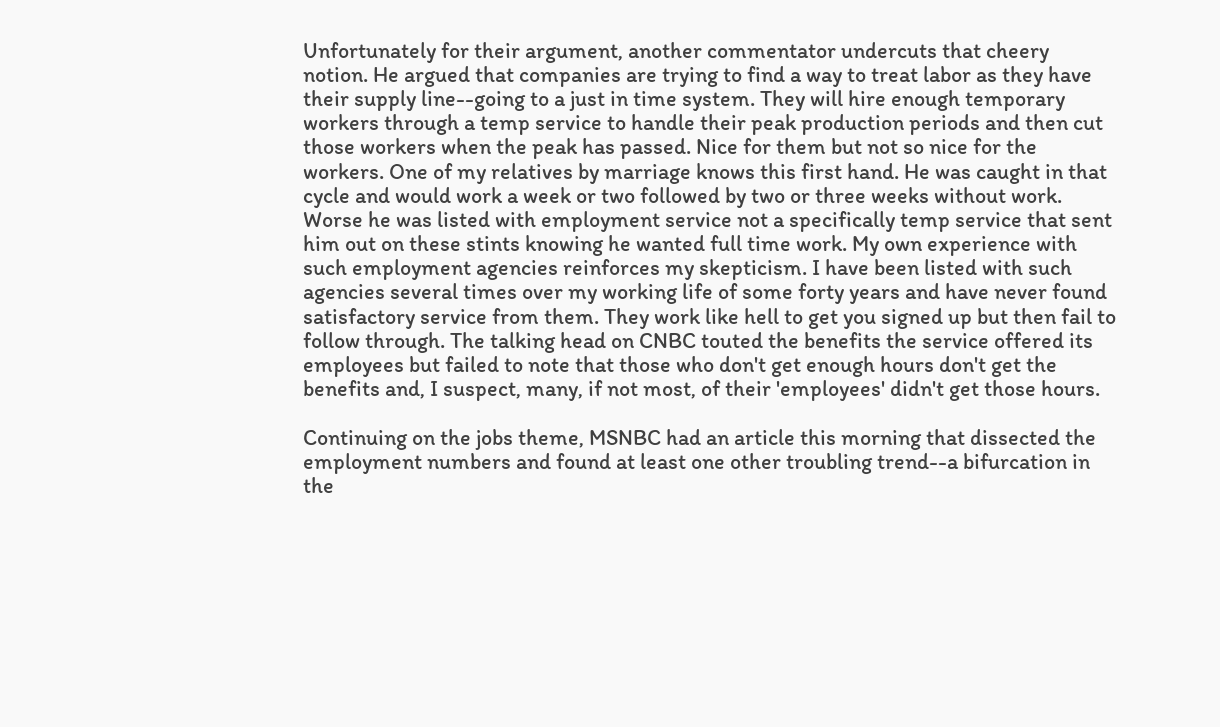Unfortunately for their argument, another commentator undercuts that cheery notion. He argued that companies are trying to find a way to treat labor as they have their supply line--going to a just in time system. They will hire enough temporary workers through a temp service to handle their peak production periods and then cut those workers when the peak has passed. Nice for them but not so nice for the workers. One of my relatives by marriage knows this first hand. He was caught in that cycle and would work a week or two followed by two or three weeks without work. Worse he was listed with employment service not a specifically temp service that sent him out on these stints knowing he wanted full time work. My own experience with such employment agencies reinforces my skepticism. I have been listed with such agencies several times over my working life of some forty years and have never found satisfactory service from them. They work like hell to get you signed up but then fail to follow through. The talking head on CNBC touted the benefits the service offered its employees but failed to note that those who don't get enough hours don't get the benefits and, I suspect, many, if not most, of their 'employees' didn't get those hours.

Continuing on the jobs theme, MSNBC had an article this morning that dissected the employment numbers and found at least one other troubling trend--a bifurcation in the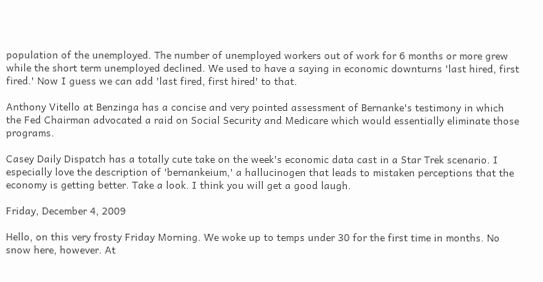population of the unemployed. The number of unemployed workers out of work for 6 months or more grew while the short term unemployed declined. We used to have a saying in economic downturns 'last hired, first fired.' Now I guess we can add 'last fired, first hired' to that.

Anthony Vitello at Benzinga has a concise and very pointed assessment of Bernanke's testimony in which the Fed Chairman advocated a raid on Social Security and Medicare which would essentially eliminate those programs.

Casey Daily Dispatch has a totally cute take on the week's economic data cast in a Star Trek scenario. I especially love the description of 'bernankeium,' a hallucinogen that leads to mistaken perceptions that the economy is getting better. Take a look. I think you will get a good laugh.

Friday, December 4, 2009

Hello, on this very frosty Friday Morning. We woke up to temps under 30 for the first time in months. No snow here, however. At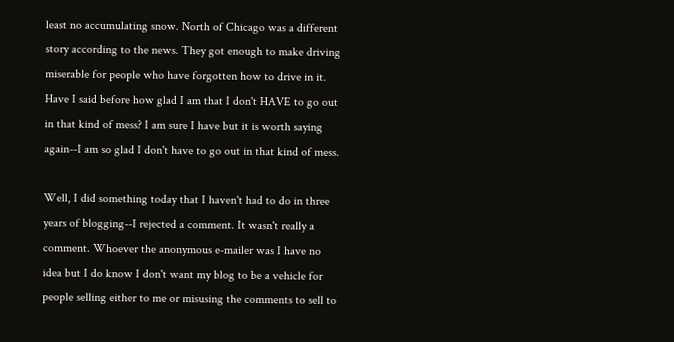least no accumulating snow. North of Chicago was a different story according to the news. They got enough to make driving miserable for people who have forgotten how to drive in it. Have I said before how glad I am that I don't HAVE to go out in that kind of mess? I am sure I have but it is worth saying again--I am so glad I don't have to go out in that kind of mess.

Well, I did something today that I haven't had to do in three years of blogging--I rejected a comment. It wasn't really a comment. Whoever the anonymous e-mailer was I have no idea but I do know I don't want my blog to be a vehicle for people selling either to me or misusing the comments to sell to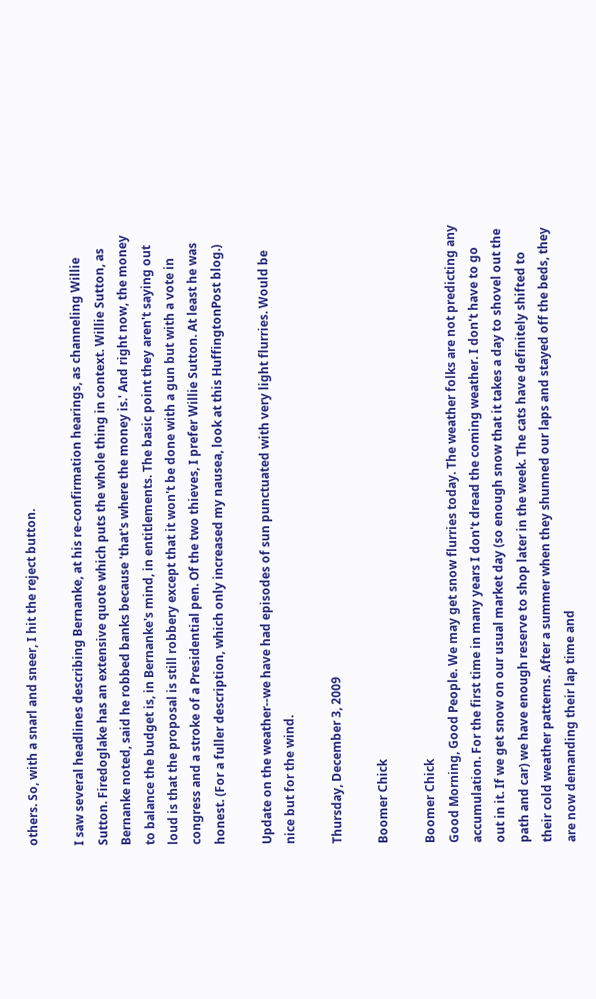others. So, with a snarl and sneer, I hit the reject button.

I saw several headlines describing Bernanke, at his re-confirmation hearings, as channeling Willie Sutton. Firedoglake has an extensive quote which puts the whole thing in context. Willie Sutton, as Bernanke noted, said he robbed banks because 'that's where the money is.' And right now, the money to balance the budget is, in Bernanke's mind, in entitlements. The basic point they aren't saying out loud is that the proposal is still robbery except that it won't be done with a gun but with a vote in congress and a stroke of a Presidential pen. Of the two thieves, I prefer Willie Sutton. At least he was honest. (For a fuller description, which only increased my nausea, look at this HuffingtonPost blog.)

Update on the weather--we have had episodes of sun punctuated with very light flurries. Would be nice but for the wind.

Thursday, December 3, 2009

Boomer Chick

Boomer Chick
Good Morning, Good People. We may get snow flurries today. The weather folks are not predicting any accumulation. For the first time in many years I don't dread the coming weather. I don't have to go out in it. If we get snow on our usual market day (so enough snow that it takes a day to shovel out the path and car) we have enough reserve to shop later in the week. The cats have definitely shifted to their cold weather patterns. After a summer when they shunned our laps and stayed off the beds, they are now demanding their lap time and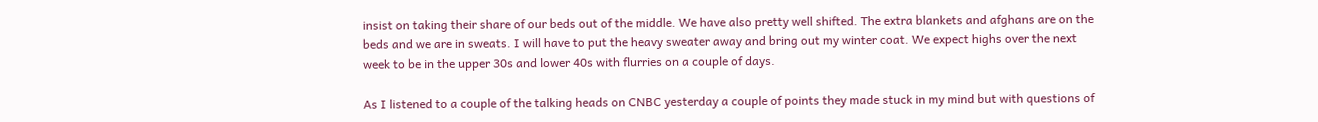insist on taking their share of our beds out of the middle. We have also pretty well shifted. The extra blankets and afghans are on the beds and we are in sweats. I will have to put the heavy sweater away and bring out my winter coat. We expect highs over the next week to be in the upper 30s and lower 40s with flurries on a couple of days.

As I listened to a couple of the talking heads on CNBC yesterday a couple of points they made stuck in my mind but with questions of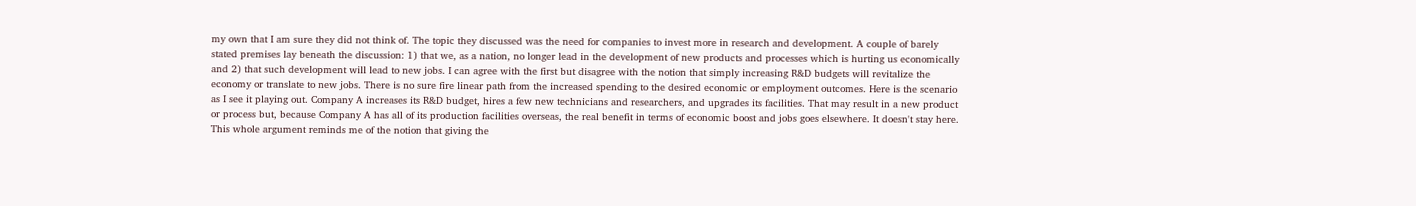my own that I am sure they did not think of. The topic they discussed was the need for companies to invest more in research and development. A couple of barely stated premises lay beneath the discussion: 1) that we, as a nation, no longer lead in the development of new products and processes which is hurting us economically and 2) that such development will lead to new jobs. I can agree with the first but disagree with the notion that simply increasing R&D budgets will revitalize the economy or translate to new jobs. There is no sure fire linear path from the increased spending to the desired economic or employment outcomes. Here is the scenario as I see it playing out. Company A increases its R&D budget, hires a few new technicians and researchers, and upgrades its facilities. That may result in a new product or process but, because Company A has all of its production facilities overseas, the real benefit in terms of economic boost and jobs goes elsewhere. It doesn't stay here. This whole argument reminds me of the notion that giving the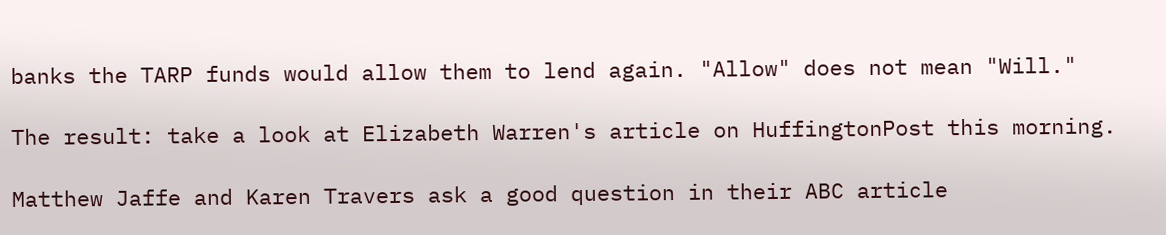banks the TARP funds would allow them to lend again. "Allow" does not mean "Will."

The result: take a look at Elizabeth Warren's article on HuffingtonPost this morning.

Matthew Jaffe and Karen Travers ask a good question in their ABC article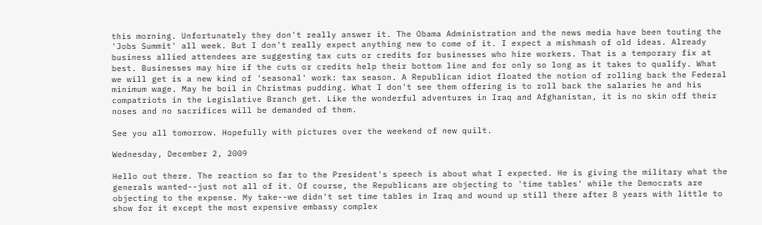this morning. Unfortunately they don't really answer it. The Obama Administration and the news media have been touting the 'Jobs Summit' all week. But I don't really expect anything new to come of it. I expect a mishmash of old ideas. Already business allied attendees are suggesting tax cuts or credits for businesses who hire workers. That is a temporary fix at best. Businesses may hire if the cuts or credits help their bottom line and for only so long as it takes to qualify. What we will get is a new kind of 'seasonal' work: tax season. A Republican idiot floated the notion of rolling back the Federal minimum wage. May he boil in Christmas pudding. What I don't see them offering is to roll back the salaries he and his compatriots in the Legislative Branch get. Like the wonderful adventures in Iraq and Afghanistan, it is no skin off their noses and no sacrifices will be demanded of them.

See you all tomorrow. Hopefully with pictures over the weekend of new quilt.

Wednesday, December 2, 2009

Hello out there. The reaction so far to the President's speech is about what I expected. He is giving the military what the generals wanted--just not all of it. Of course, the Republicans are objecting to 'time tables' while the Democrats are objecting to the expense. My take--we didn't set time tables in Iraq and wound up still there after 8 years with little to show for it except the most expensive embassy complex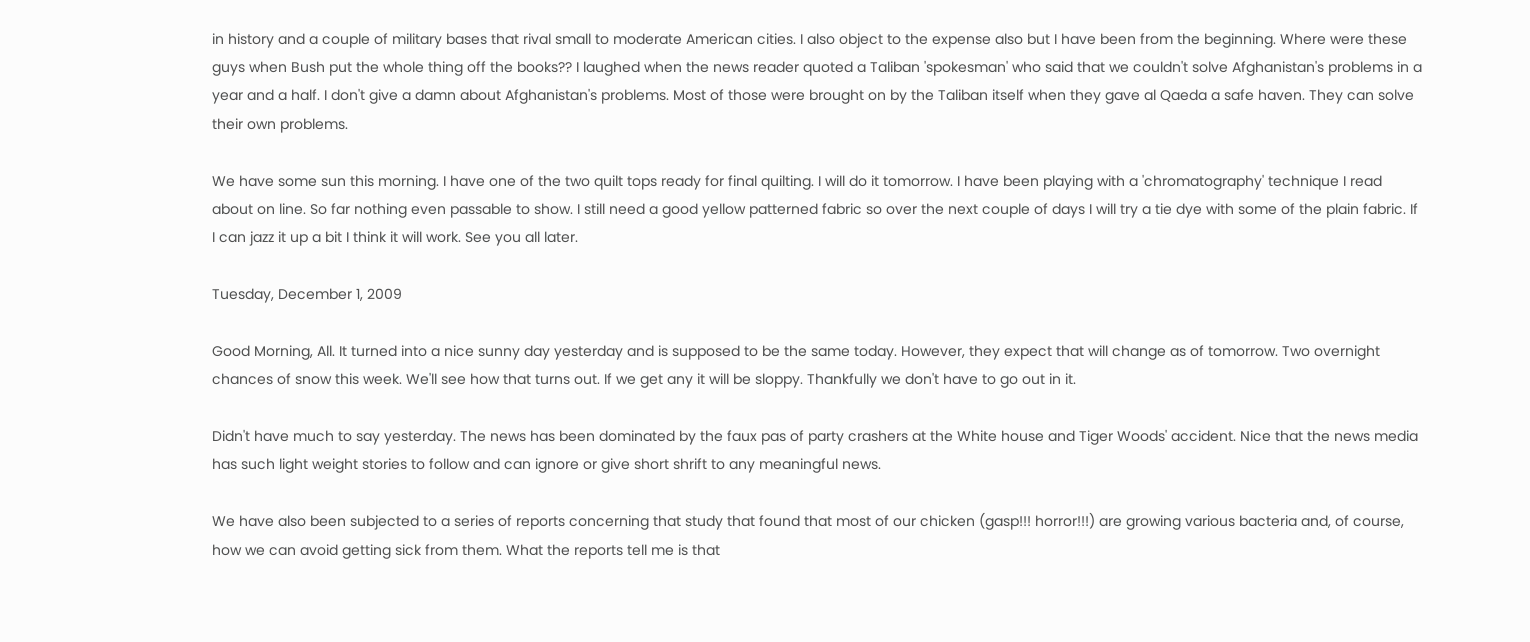in history and a couple of military bases that rival small to moderate American cities. I also object to the expense also but I have been from the beginning. Where were these guys when Bush put the whole thing off the books?? I laughed when the news reader quoted a Taliban 'spokesman' who said that we couldn't solve Afghanistan's problems in a year and a half. I don't give a damn about Afghanistan's problems. Most of those were brought on by the Taliban itself when they gave al Qaeda a safe haven. They can solve their own problems.

We have some sun this morning. I have one of the two quilt tops ready for final quilting. I will do it tomorrow. I have been playing with a 'chromatography' technique I read about on line. So far nothing even passable to show. I still need a good yellow patterned fabric so over the next couple of days I will try a tie dye with some of the plain fabric. If I can jazz it up a bit I think it will work. See you all later.

Tuesday, December 1, 2009

Good Morning, All. It turned into a nice sunny day yesterday and is supposed to be the same today. However, they expect that will change as of tomorrow. Two overnight chances of snow this week. We'll see how that turns out. If we get any it will be sloppy. Thankfully we don't have to go out in it.

Didn't have much to say yesterday. The news has been dominated by the faux pas of party crashers at the White house and Tiger Woods' accident. Nice that the news media has such light weight stories to follow and can ignore or give short shrift to any meaningful news.

We have also been subjected to a series of reports concerning that study that found that most of our chicken (gasp!!! horror!!!) are growing various bacteria and, of course, how we can avoid getting sick from them. What the reports tell me is that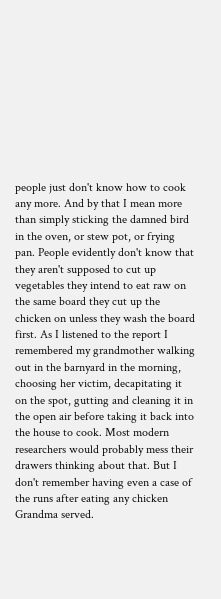people just don't know how to cook any more. And by that I mean more than simply sticking the damned bird in the oven, or stew pot, or frying pan. People evidently don't know that they aren't supposed to cut up vegetables they intend to eat raw on the same board they cut up the chicken on unless they wash the board first. As I listened to the report I remembered my grandmother walking out in the barnyard in the morning, choosing her victim, decapitating it on the spot, gutting and cleaning it in the open air before taking it back into the house to cook. Most modern researchers would probably mess their drawers thinking about that. But I don't remember having even a case of the runs after eating any chicken Grandma served.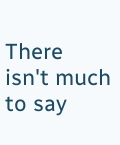There isn't much to say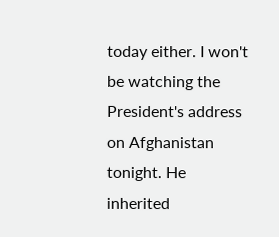today either. I won't be watching the President's address on Afghanistan tonight. He inherited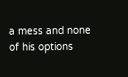a mess and none of his options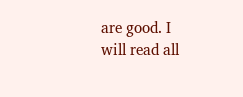are good. I will read all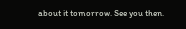about it tomorrow. See you then.